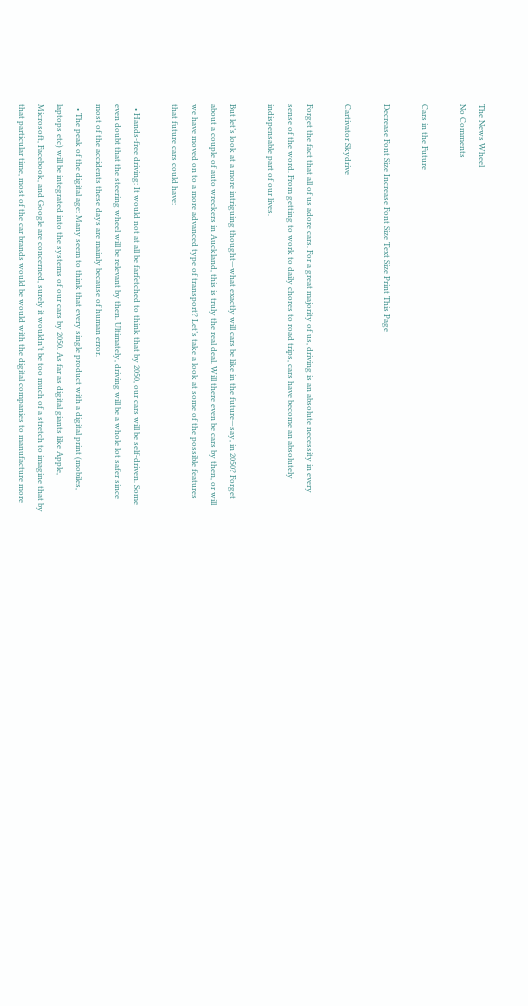The News Wheel
No Comments

Cars in the Future

Decrease Font Size Increase Font Size Text Size Print This Page

Cartivator Skydrive

Forget the fact that all of us adore cars. For a great majority of us, driving is an absolute necessity in every sense of the word. From getting to work to daily chores to road trips, cars have become an absolutely indispensable part of our lives.

But let’s look at a more intriguing thought—what exactly will cars be like in the future—say, in 2050? Forget about a couple of auto wreckers in Auckland, this is truly the real deal. Will there even be cars by then, or will we have moved on to a more advanced type of transport? Let’s take a look at some of the possible features that future cars could have:

  • Hands-free driving: It would not at all be farfetched to think that by 2050, our cars will be self-driven. Some even doubt that the steering wheel will be relevant by then. Ultimately, driving will be a whole lot safer since most of the accidents these days are mainly because of human error.
  • The peak of the digital age: Many seem to think that every single product with a digital print (mobiles, laptops etc) will be integrated into the systems of our cars by 2050. As far as digital giants like Apple, Microsoft, Facebook, and Google are concerned, surely it wouldn’t be too much of a stretch to imagine that by that particular time, most of the car brands would be would with the digital companies to manufacture more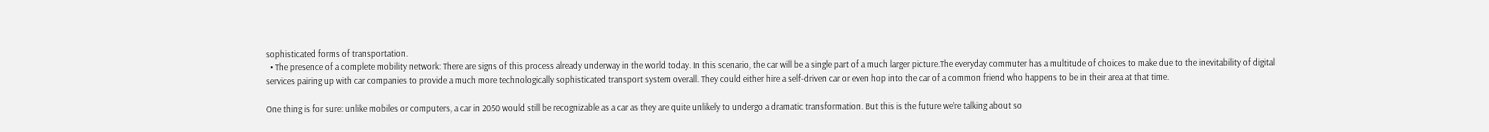sophisticated forms of transportation.
  • The presence of a complete mobility network: There are signs of this process already underway in the world today. In this scenario, the car will be a single part of a much larger picture.The everyday commuter has a multitude of choices to make due to the inevitability of digital services pairing up with car companies to provide a much more technologically sophisticated transport system overall. They could either hire a self-driven car or even hop into the car of a common friend who happens to be in their area at that time.

One thing is for sure: unlike mobiles or computers, a car in 2050 would still be recognizable as a car as they are quite unlikely to undergo a dramatic transformation. But this is the future we’re talking about so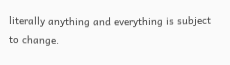literally anything and everything is subject to change.